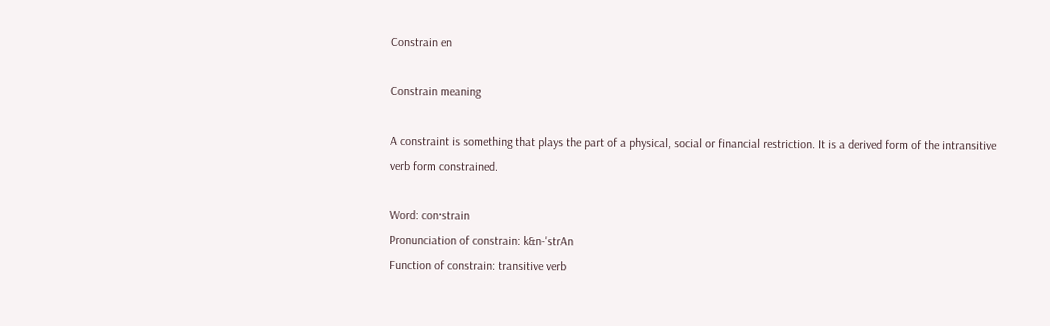Constrain en

Constrain meaning

A constraint is something that plays the part of a physical, social or financial restriction. It is a derived form of the intransitive verb form constrained.

Word: con·strain
Pronunciation of constrain: k&n-'strAn
Function of constrain: transitive verb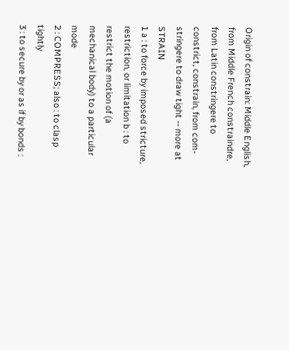Origin of constrain: Middle English, from Middle French constraindre, from Latin constringere to constrict, constrain, from com- stringere to draw tight -- more at STRAIN
1 a : to force by imposed stricture, restriction, or limitation b : to restrict the motion of (a mechanical body) to a particular mode
2 : COMPRESS; also : to clasp tightly
3 : to secure by or as if by bonds :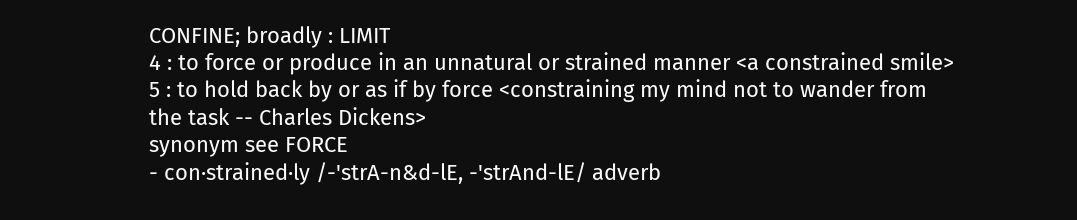CONFINE; broadly : LIMIT
4 : to force or produce in an unnatural or strained manner <a constrained smile>
5 : to hold back by or as if by force <constraining my mind not to wander from the task -- Charles Dickens>
synonym see FORCE
- con·strained·ly /-'strA-n&d-lE, -'strAnd-lE/ adverb